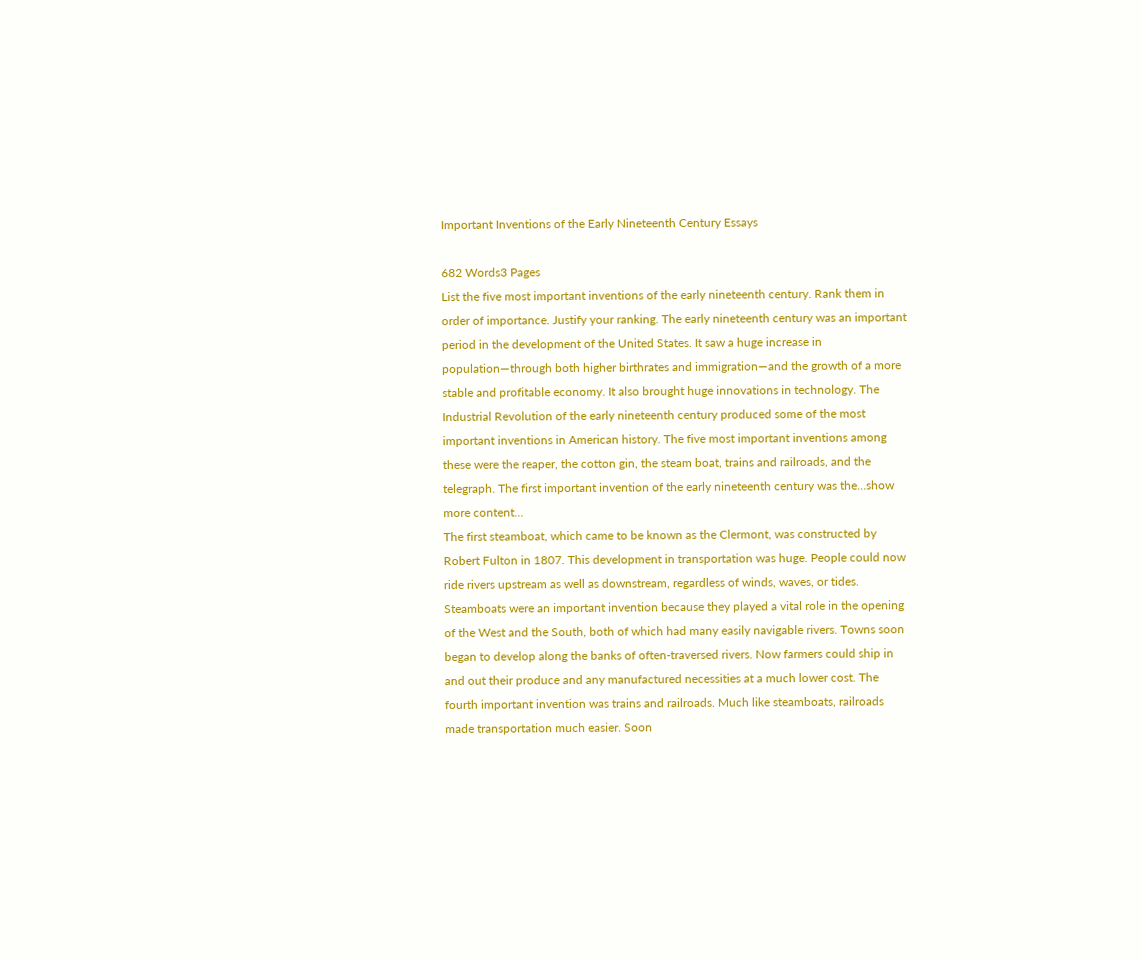Important Inventions of the Early Nineteenth Century Essays

682 Words3 Pages
List the five most important inventions of the early nineteenth century. Rank them in order of importance. Justify your ranking. The early nineteenth century was an important period in the development of the United States. It saw a huge increase in population—through both higher birthrates and immigration—and the growth of a more stable and profitable economy. It also brought huge innovations in technology. The Industrial Revolution of the early nineteenth century produced some of the most important inventions in American history. The five most important inventions among these were the reaper, the cotton gin, the steam boat, trains and railroads, and the telegraph. The first important invention of the early nineteenth century was the…show more content…
The first steamboat, which came to be known as the Clermont, was constructed by Robert Fulton in 1807. This development in transportation was huge. People could now ride rivers upstream as well as downstream, regardless of winds, waves, or tides. Steamboats were an important invention because they played a vital role in the opening of the West and the South, both of which had many easily navigable rivers. Towns soon began to develop along the banks of often-traversed rivers. Now farmers could ship in and out their produce and any manufactured necessities at a much lower cost. The fourth important invention was trains and railroads. Much like steamboats, railroads made transportation much easier. Soon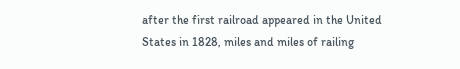after the first railroad appeared in the United States in 1828, miles and miles of railing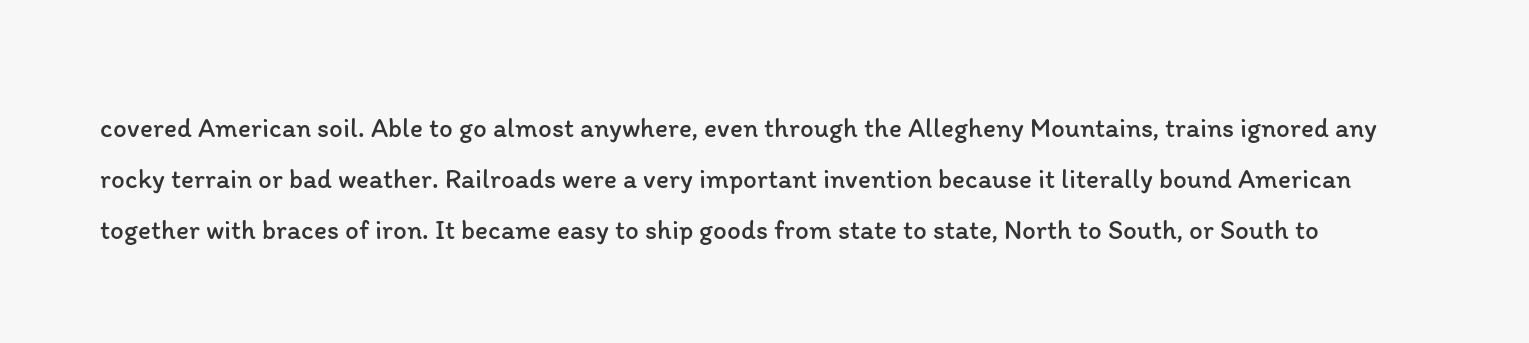covered American soil. Able to go almost anywhere, even through the Allegheny Mountains, trains ignored any rocky terrain or bad weather. Railroads were a very important invention because it literally bound American together with braces of iron. It became easy to ship goods from state to state, North to South, or South to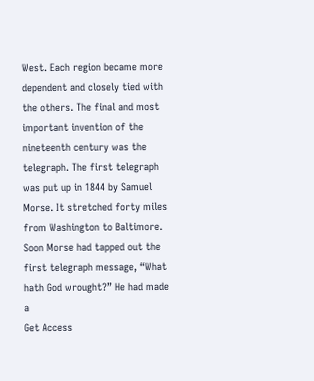West. Each region became more dependent and closely tied with the others. The final and most important invention of the nineteenth century was the telegraph. The first telegraph was put up in 1844 by Samuel Morse. It stretched forty miles from Washington to Baltimore. Soon Morse had tapped out the first telegraph message, “What hath God wrought?” He had made a
Get Access